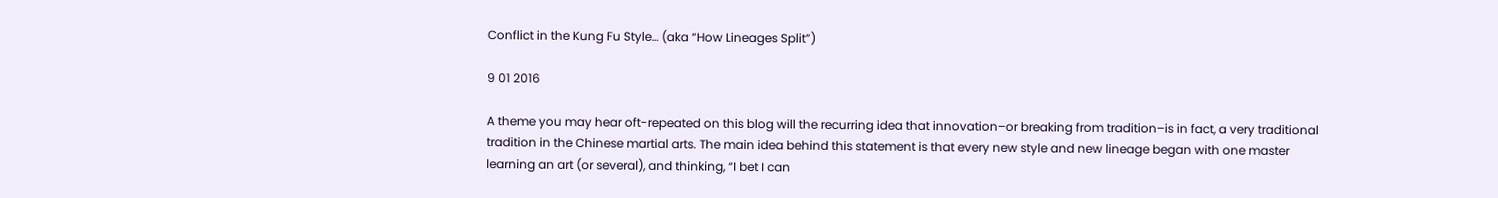Conflict in the Kung Fu Style… (aka “How Lineages Split”)

9 01 2016

A theme you may hear oft-repeated on this blog will the recurring idea that innovation–or breaking from tradition–is in fact, a very traditional tradition in the Chinese martial arts. The main idea behind this statement is that every new style and new lineage began with one master learning an art (or several), and thinking, “I bet I can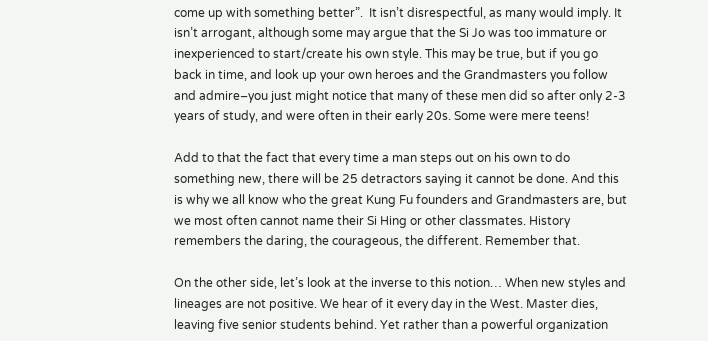come up with something better”.  It isn’t disrespectful, as many would imply. It isn’t arrogant, although some may argue that the Si Jo was too immature or inexperienced to start/create his own style. This may be true, but if you go back in time, and look up your own heroes and the Grandmasters you follow and admire–you just might notice that many of these men did so after only 2-3 years of study, and were often in their early 20s. Some were mere teens!

Add to that the fact that every time a man steps out on his own to do something new, there will be 25 detractors saying it cannot be done. And this is why we all know who the great Kung Fu founders and Grandmasters are, but we most often cannot name their Si Hing or other classmates. History remembers the daring, the courageous, the different. Remember that.

On the other side, let’s look at the inverse to this notion… When new styles and lineages are not positive. We hear of it every day in the West. Master dies, leaving five senior students behind. Yet rather than a powerful organization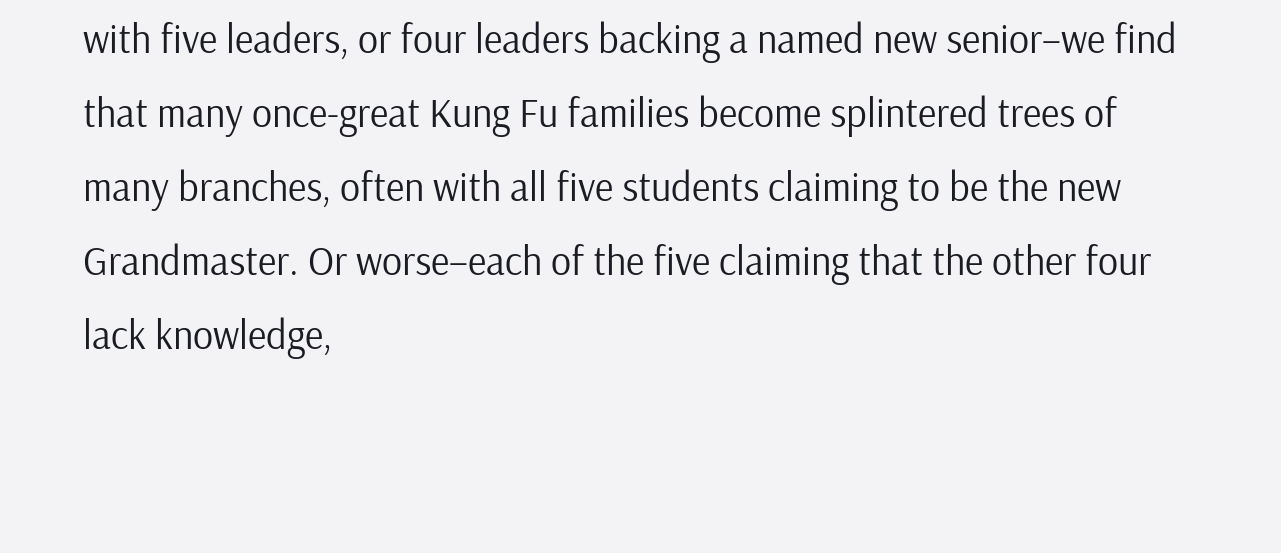with five leaders, or four leaders backing a named new senior–we find that many once-great Kung Fu families become splintered trees of many branches, often with all five students claiming to be the new Grandmaster. Or worse–each of the five claiming that the other four lack knowledge,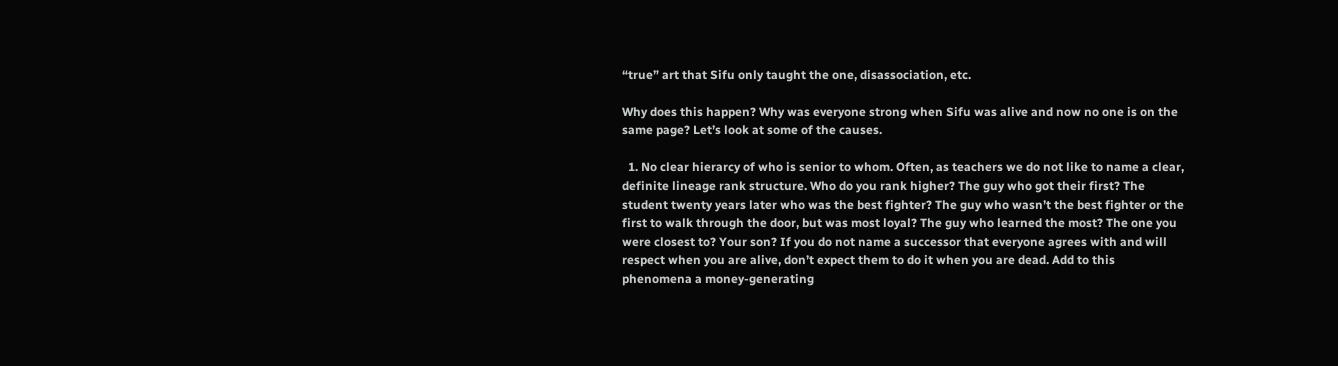“true” art that Sifu only taught the one, disassociation, etc.

Why does this happen? Why was everyone strong when Sifu was alive and now no one is on the same page? Let’s look at some of the causes.

  1. No clear hierarcy of who is senior to whom. Often, as teachers we do not like to name a clear, definite lineage rank structure. Who do you rank higher? The guy who got their first? The student twenty years later who was the best fighter? The guy who wasn’t the best fighter or the first to walk through the door, but was most loyal? The guy who learned the most? The one you were closest to? Your son? If you do not name a successor that everyone agrees with and will respect when you are alive, don’t expect them to do it when you are dead. Add to this phenomena a money-generating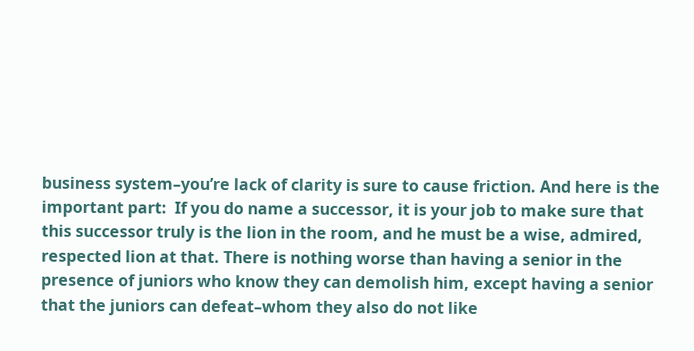business system–you’re lack of clarity is sure to cause friction. And here is the important part:  If you do name a successor, it is your job to make sure that this successor truly is the lion in the room, and he must be a wise, admired, respected lion at that. There is nothing worse than having a senior in the presence of juniors who know they can demolish him, except having a senior that the juniors can defeat–whom they also do not like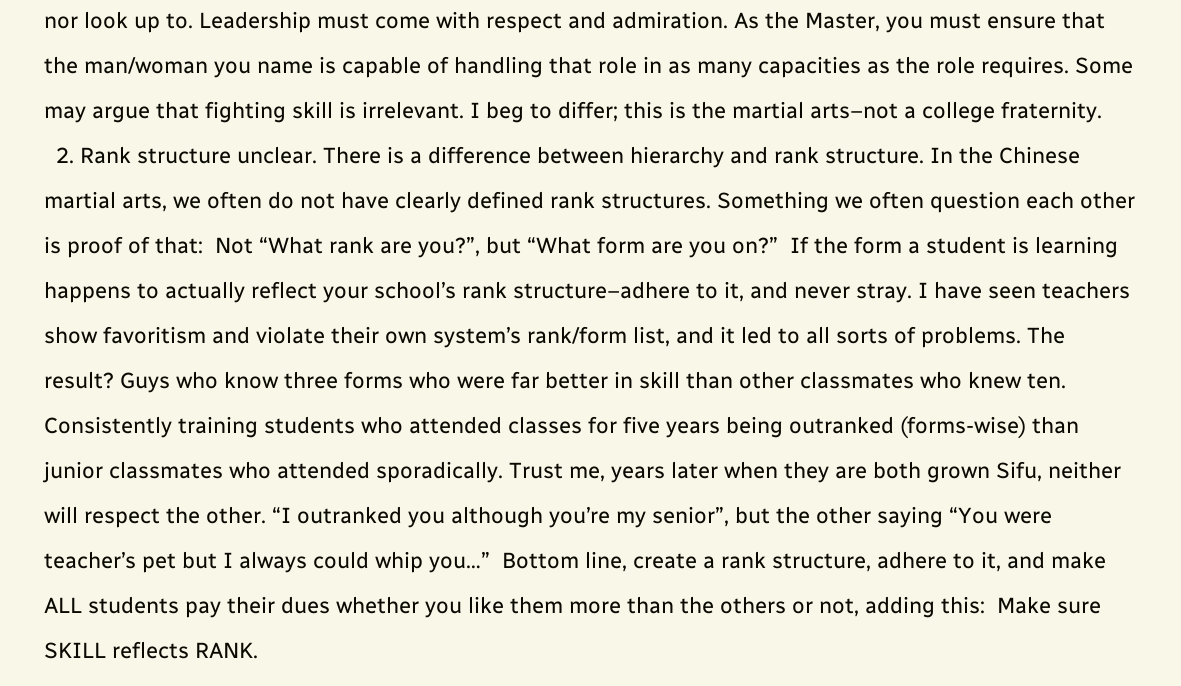nor look up to. Leadership must come with respect and admiration. As the Master, you must ensure that the man/woman you name is capable of handling that role in as many capacities as the role requires. Some may argue that fighting skill is irrelevant. I beg to differ; this is the martial arts–not a college fraternity.
  2. Rank structure unclear. There is a difference between hierarchy and rank structure. In the Chinese martial arts, we often do not have clearly defined rank structures. Something we often question each other is proof of that:  Not “What rank are you?”, but “What form are you on?”  If the form a student is learning happens to actually reflect your school’s rank structure–adhere to it, and never stray. I have seen teachers show favoritism and violate their own system’s rank/form list, and it led to all sorts of problems. The result? Guys who know three forms who were far better in skill than other classmates who knew ten. Consistently training students who attended classes for five years being outranked (forms-wise) than junior classmates who attended sporadically. Trust me, years later when they are both grown Sifu, neither will respect the other. “I outranked you although you’re my senior”, but the other saying “You were teacher’s pet but I always could whip you…”  Bottom line, create a rank structure, adhere to it, and make ALL students pay their dues whether you like them more than the others or not, adding this:  Make sure SKILL reflects RANK.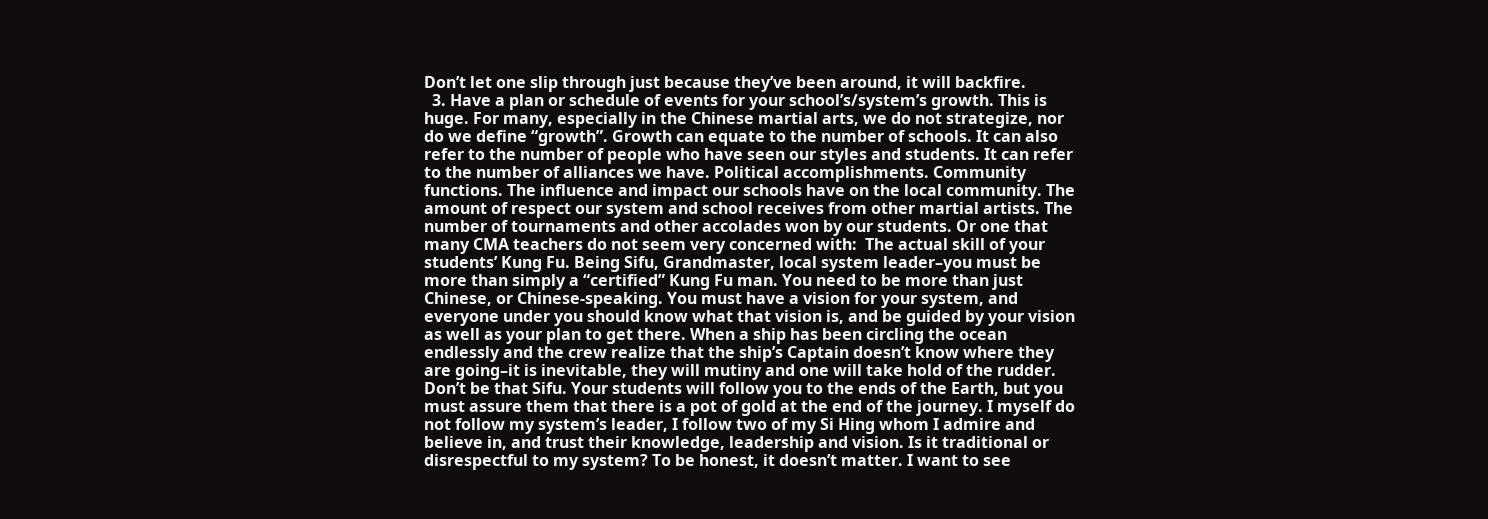Don’t let one slip through just because they’ve been around, it will backfire.
  3. Have a plan or schedule of events for your school’s/system’s growth. This is huge. For many, especially in the Chinese martial arts, we do not strategize, nor do we define “growth”. Growth can equate to the number of schools. It can also refer to the number of people who have seen our styles and students. It can refer to the number of alliances we have. Political accomplishments. Community functions. The influence and impact our schools have on the local community. The amount of respect our system and school receives from other martial artists. The number of tournaments and other accolades won by our students. Or one that many CMA teachers do not seem very concerned with:  The actual skill of your students’ Kung Fu. Being Sifu, Grandmaster, local system leader–you must be more than simply a “certified” Kung Fu man. You need to be more than just Chinese, or Chinese-speaking. You must have a vision for your system, and everyone under you should know what that vision is, and be guided by your vision as well as your plan to get there. When a ship has been circling the ocean endlessly and the crew realize that the ship’s Captain doesn’t know where they are going–it is inevitable, they will mutiny and one will take hold of the rudder. Don’t be that Sifu. Your students will follow you to the ends of the Earth, but you must assure them that there is a pot of gold at the end of the journey. I myself do not follow my system’s leader, I follow two of my Si Hing whom I admire and believe in, and trust their knowledge, leadership and vision. Is it traditional or disrespectful to my system? To be honest, it doesn’t matter. I want to see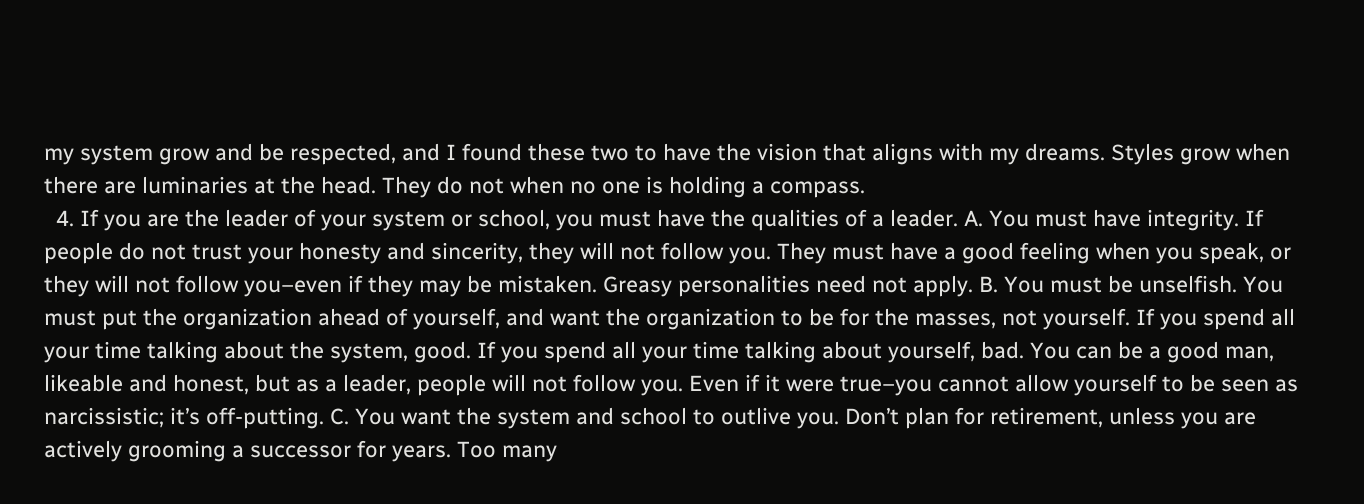my system grow and be respected, and I found these two to have the vision that aligns with my dreams. Styles grow when there are luminaries at the head. They do not when no one is holding a compass.
  4. If you are the leader of your system or school, you must have the qualities of a leader. A. You must have integrity. If people do not trust your honesty and sincerity, they will not follow you. They must have a good feeling when you speak, or they will not follow you–even if they may be mistaken. Greasy personalities need not apply. B. You must be unselfish. You must put the organization ahead of yourself, and want the organization to be for the masses, not yourself. If you spend all your time talking about the system, good. If you spend all your time talking about yourself, bad. You can be a good man, likeable and honest, but as a leader, people will not follow you. Even if it were true–you cannot allow yourself to be seen as narcissistic; it’s off-putting. C. You want the system and school to outlive you. Don’t plan for retirement, unless you are actively grooming a successor for years. Too many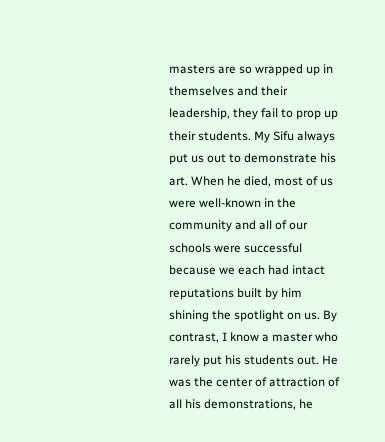masters are so wrapped up in themselves and their leadership, they fail to prop up their students. My Sifu always put us out to demonstrate his art. When he died, most of us were well-known in the community and all of our schools were successful because we each had intact reputations built by him shining the spotlight on us. By contrast, I know a master who rarely put his students out. He was the center of attraction of all his demonstrations, he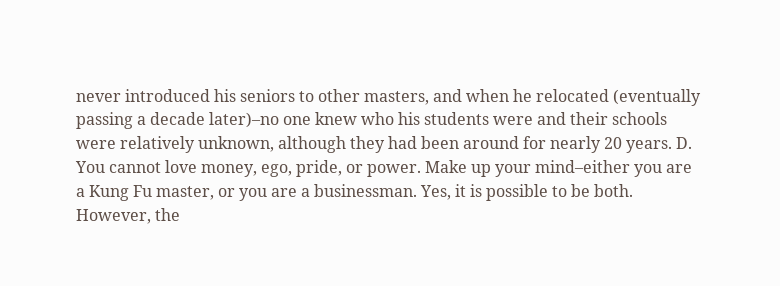never introduced his seniors to other masters, and when he relocated (eventually passing a decade later)–no one knew who his students were and their schools were relatively unknown, although they had been around for nearly 20 years. D. You cannot love money, ego, pride, or power. Make up your mind–either you are a Kung Fu master, or you are a businessman. Yes, it is possible to be both. However, the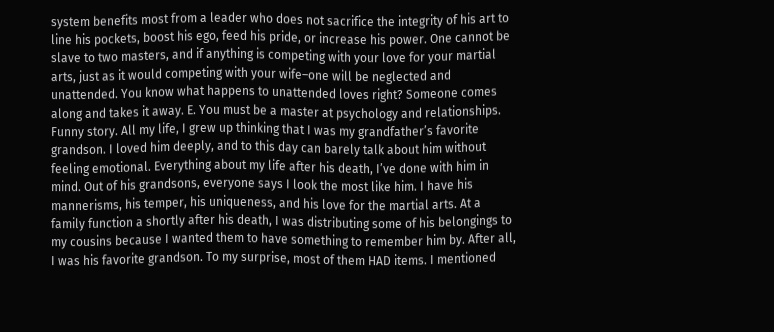system benefits most from a leader who does not sacrifice the integrity of his art to line his pockets, boost his ego, feed his pride, or increase his power. One cannot be slave to two masters, and if anything is competing with your love for your martial arts, just as it would competing with your wife–one will be neglected and unattended. You know what happens to unattended loves right? Someone comes along and takes it away. E. You must be a master at psychology and relationships. Funny story. All my life, I grew up thinking that I was my grandfather’s favorite grandson. I loved him deeply, and to this day can barely talk about him without feeling emotional. Everything about my life after his death, I’ve done with him in mind. Out of his grandsons, everyone says I look the most like him. I have his mannerisms, his temper, his uniqueness, and his love for the martial arts. At a family function a shortly after his death, I was distributing some of his belongings to my cousins because I wanted them to have something to remember him by. After all, I was his favorite grandson. To my surprise, most of them HAD items. I mentioned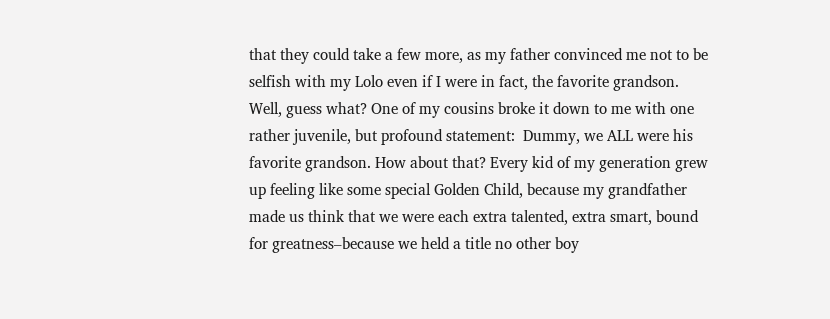that they could take a few more, as my father convinced me not to be selfish with my Lolo even if I were in fact, the favorite grandson. Well, guess what? One of my cousins broke it down to me with one rather juvenile, but profound statement:  Dummy, we ALL were his favorite grandson. How about that? Every kid of my generation grew up feeling like some special Golden Child, because my grandfather made us think that we were each extra talented, extra smart, bound for greatness–because we held a title no other boy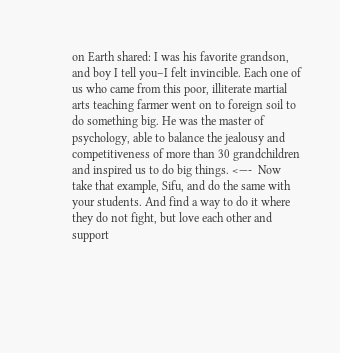on Earth shared: I was his favorite grandson, and boy I tell you–I felt invincible. Each one of us who came from this poor, illiterate martial arts teaching farmer went on to foreign soil to do something big. He was the master of psychology, able to balance the jealousy and competitiveness of more than 30 grandchildren and inspired us to do big things. <—-  Now take that example, Sifu, and do the same with your students. And find a way to do it where they do not fight, but love each other and support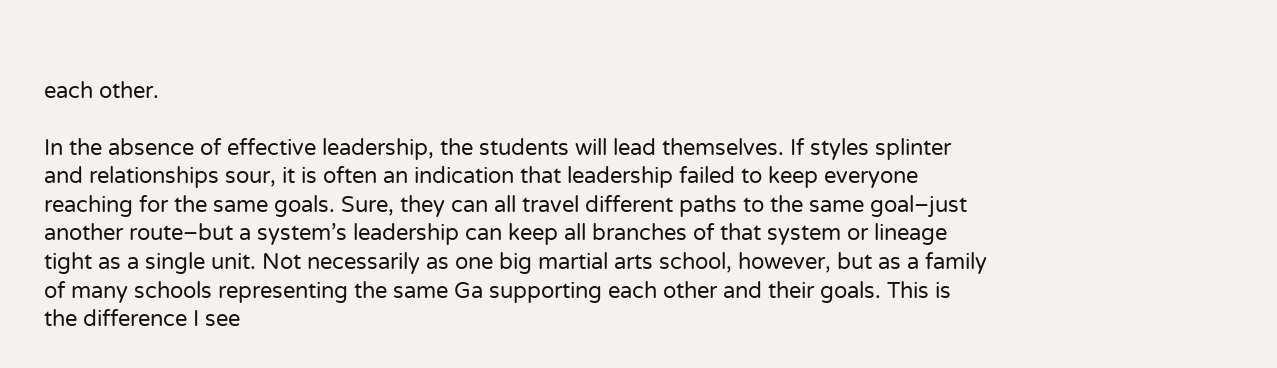each other.

In the absence of effective leadership, the students will lead themselves. If styles splinter and relationships sour, it is often an indication that leadership failed to keep everyone reaching for the same goals. Sure, they can all travel different paths to the same goal–just another route–but a system’s leadership can keep all branches of that system or lineage tight as a single unit. Not necessarily as one big martial arts school, however, but as a family of many schools representing the same Ga supporting each other and their goals. This is the difference I see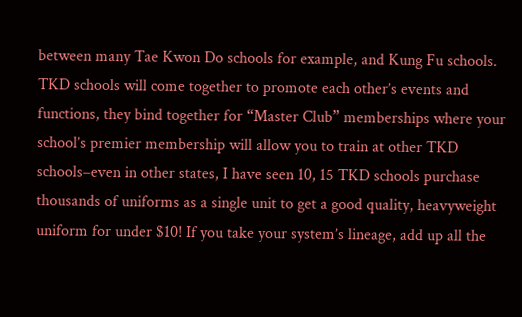between many Tae Kwon Do schools for example, and Kung Fu schools. TKD schools will come together to promote each other’s events and functions, they bind together for “Master Club” memberships where your school’s premier membership will allow you to train at other TKD schools–even in other states, I have seen 10, 15 TKD schools purchase thousands of uniforms as a single unit to get a good quality, heavyweight uniform for under $10! If you take your system’s lineage, add up all the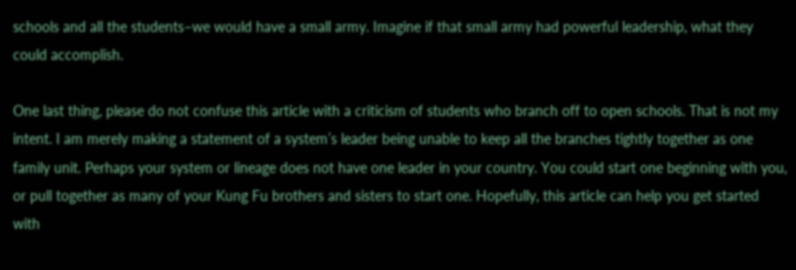schools and all the students–we would have a small army. Imagine if that small army had powerful leadership, what they could accomplish.

One last thing, please do not confuse this article with a criticism of students who branch off to open schools. That is not my intent. I am merely making a statement of a system’s leader being unable to keep all the branches tightly together as one family unit. Perhaps your system or lineage does not have one leader in your country. You could start one beginning with you, or pull together as many of your Kung Fu brothers and sisters to start one. Hopefully, this article can help you get started with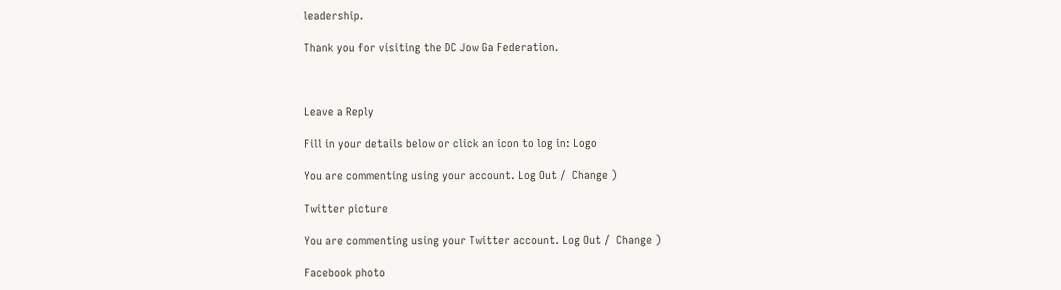leadership.

Thank you for visiting the DC Jow Ga Federation.



Leave a Reply

Fill in your details below or click an icon to log in: Logo

You are commenting using your account. Log Out /  Change )

Twitter picture

You are commenting using your Twitter account. Log Out /  Change )

Facebook photo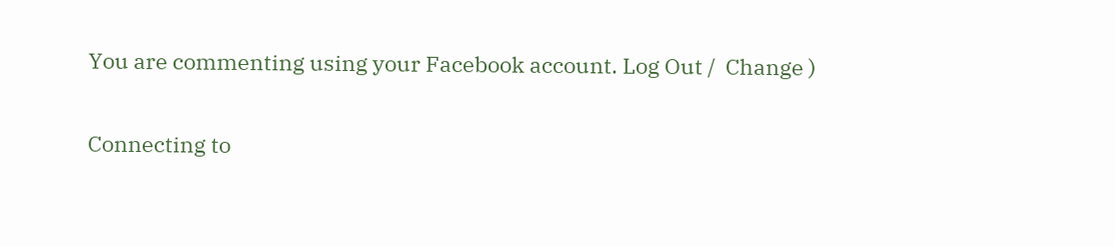You are commenting using your Facebook account. Log Out /  Change )

Connecting to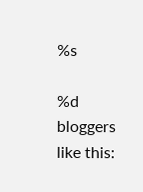%s

%d bloggers like this: